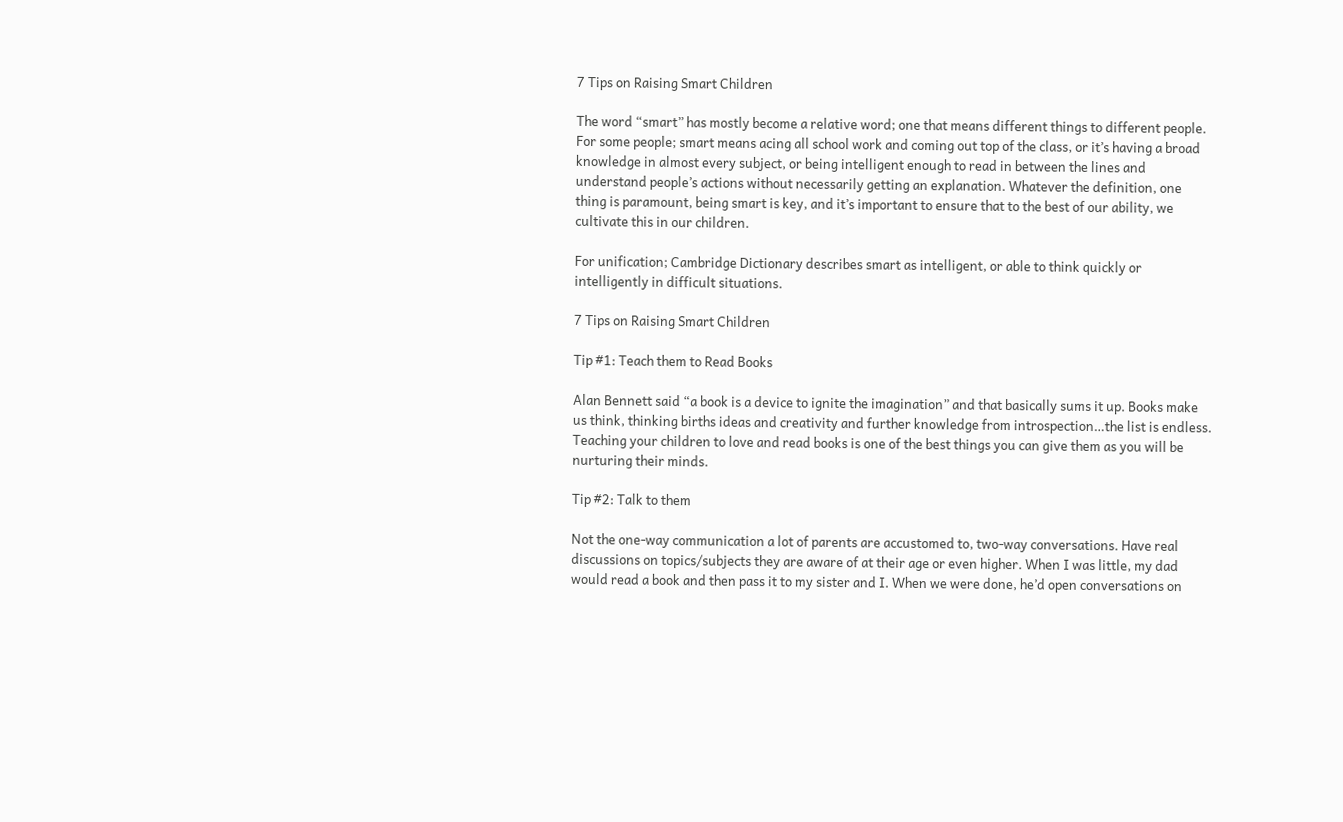7 Tips on Raising Smart Children

The word “smart” has mostly become a relative word; one that means different things to different people. For some people; smart means acing all school work and coming out top of the class, or it’s having a broad knowledge in almost every subject, or being intelligent enough to read in between the lines and understand people’s actions without necessarily getting an explanation. Whatever the definition, one thing is paramount, being smart is key, and it’s important to ensure that to the best of our ability, we cultivate this in our children.

For unification; Cambridge Dictionary describes smart as intelligent, or able to think quickly or intelligently in difficult situations.

7 Tips on Raising Smart Children

Tip #1: Teach them to Read Books

Alan Bennett said “a book is a device to ignite the imagination” and that basically sums it up. Books make us think, thinking births ideas and creativity and further knowledge from introspection…the list is endless. Teaching your children to love and read books is one of the best things you can give them as you will be nurturing their minds.

Tip #2: Talk to them

Not the one-way communication a lot of parents are accustomed to, two-way conversations. Have real discussions on topics/subjects they are aware of at their age or even higher. When I was little, my dad would read a book and then pass it to my sister and I. When we were done, he’d open conversations on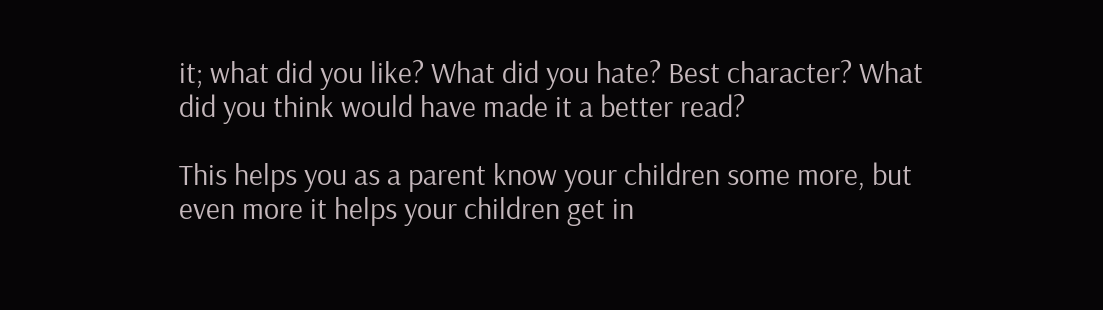it; what did you like? What did you hate? Best character? What did you think would have made it a better read?

This helps you as a parent know your children some more, but even more it helps your children get in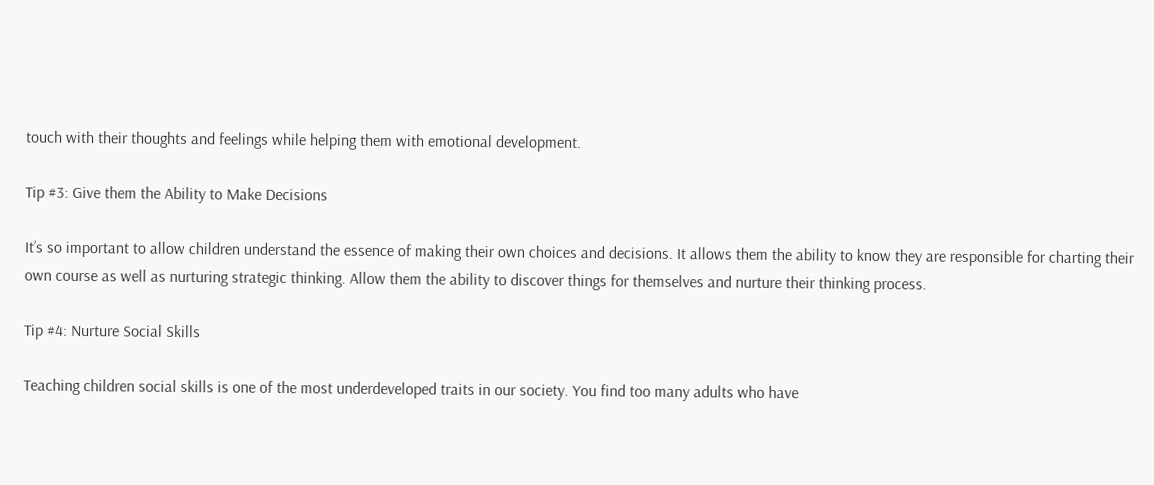touch with their thoughts and feelings while helping them with emotional development.

Tip #3: Give them the Ability to Make Decisions

It’s so important to allow children understand the essence of making their own choices and decisions. It allows them the ability to know they are responsible for charting their own course as well as nurturing strategic thinking. Allow them the ability to discover things for themselves and nurture their thinking process.

Tip #4: Nurture Social Skills

Teaching children social skills is one of the most underdeveloped traits in our society. You find too many adults who have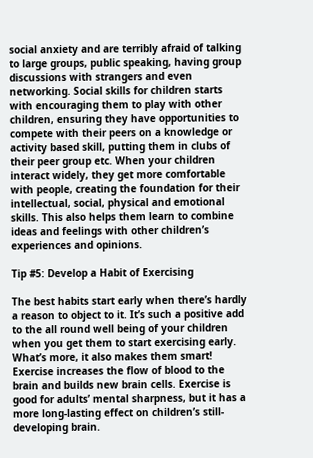social anxiety and are terribly afraid of talking to large groups, public speaking, having group discussions with strangers and even networking. Social skills for children starts with encouraging them to play with other children, ensuring they have opportunities to compete with their peers on a knowledge or activity based skill, putting them in clubs of their peer group etc. When your children interact widely, they get more comfortable with people, creating the foundation for their intellectual, social, physical and emotional skills. This also helps them learn to combine ideas and feelings with other children’s experiences and opinions.

Tip #5: Develop a Habit of Exercising

The best habits start early when there’s hardly a reason to object to it. It’s such a positive add to the all round well being of your children when you get them to start exercising early. What’s more, it also makes them smart! Exercise increases the flow of blood to the brain and builds new brain cells. Exercise is good for adults’ mental sharpness, but it has a more long-lasting effect on children’s still-developing brain.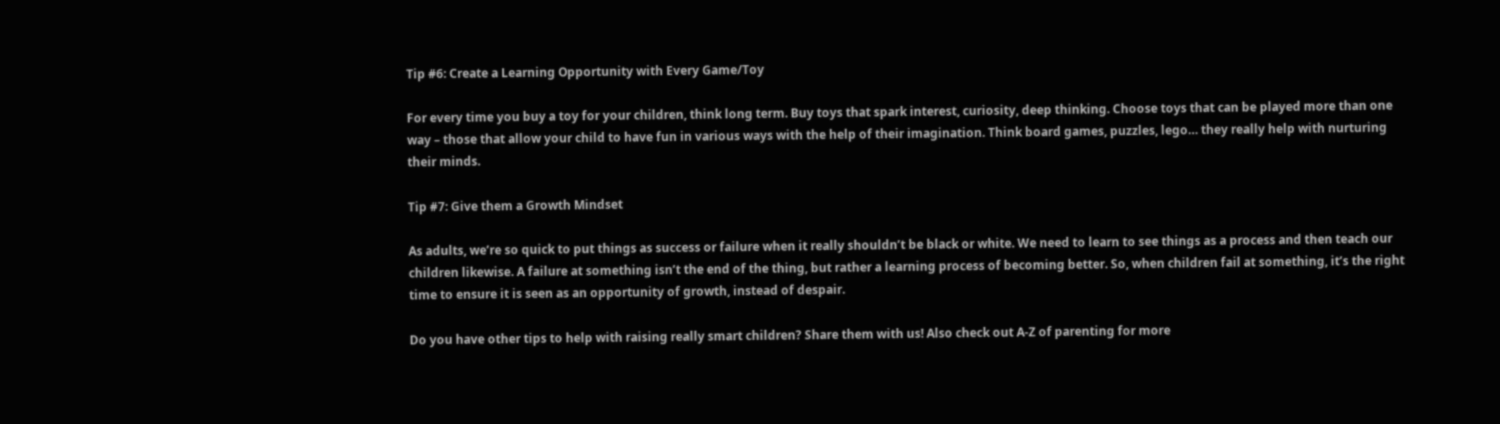Tip #6: Create a Learning Opportunity with Every Game/Toy

For every time you buy a toy for your children, think long term. Buy toys that spark interest, curiosity, deep thinking. Choose toys that can be played more than one way – those that allow your child to have fun in various ways with the help of their imagination. Think board games, puzzles, lego… they really help with nurturing their minds.

Tip #7: Give them a Growth Mindset

As adults, we’re so quick to put things as success or failure when it really shouldn’t be black or white. We need to learn to see things as a process and then teach our children likewise. A failure at something isn’t the end of the thing, but rather a learning process of becoming better. So, when children fail at something, it’s the right time to ensure it is seen as an opportunity of growth, instead of despair.

Do you have other tips to help with raising really smart children? Share them with us! Also check out A-Z of parenting for more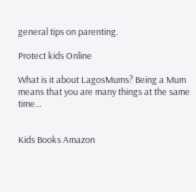general tips on parenting.

Protect kids Online

What is it about LagosMums? Being a Mum means that you are many things at the same time…


Kids Books Amazon